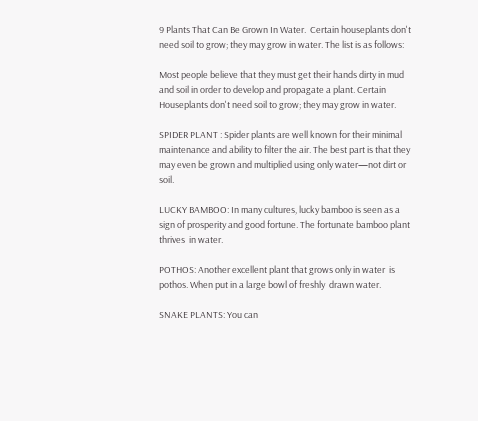9 Plants That Can Be Grown In Water.  Certain houseplants don't need soil to grow; they may grow in water. The list is as follows:

Most people believe that they must get their hands dirty in mud and soil in order to develop and propagate a plant. Certain Houseplants don't need soil to grow; they may grow in water.

SPIDER PLANT : Spider plants are well known for their minimal maintenance and ability to filter the air. The best part is that they may even be grown and multiplied using only water—not dirt or soil.

LUCKY BAMBOO: In many cultures, lucky bamboo is seen as a sign of prosperity and good fortune. The fortunate bamboo plant thrives  in water.

POTHOS: Another excellent plant that grows only in water  is pothos. When put in a large bowl of freshly  drawn water.

SNAKE PLANTS: You can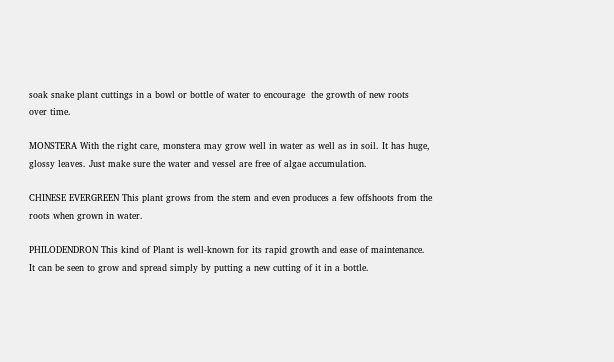soak snake plant cuttings in a bowl or bottle of water to encourage  the growth of new roots  over time.

MONSTERA With the right care, monstera may grow well in water as well as in soil. It has huge, glossy leaves. Just make sure the water and vessel are free of algae accumulation.

CHINESE EVERGREEN This plant grows from the stem and even produces a few offshoots from the roots when grown in water.

PHILODENDRON This kind of Plant is well-known for its rapid growth and ease of maintenance. It can be seen to grow and spread simply by putting a new cutting of it in a bottle.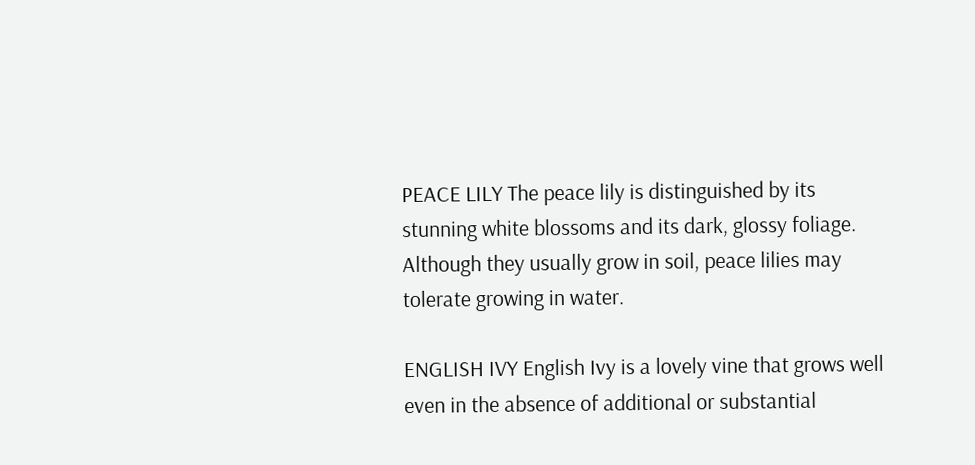PEACE LILY The peace lily is distinguished by its stunning white blossoms and its dark, glossy foliage. Although they usually grow in soil, peace lilies may tolerate growing in water.

ENGLISH IVY English Ivy is a lovely vine that grows well even in the absence of additional or substantial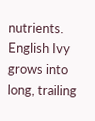nutrients. English Ivy grows into long, trailing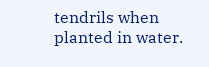tendrils when planted in water.